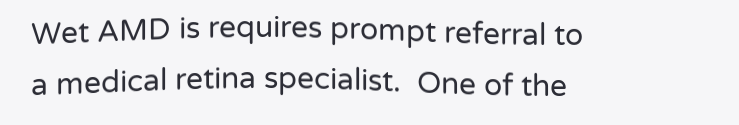Wet AMD is requires prompt referral to a medical retina specialist.  One of the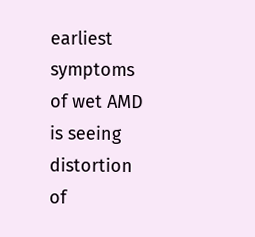earliest symptoms of wet AMD is seeing distortion of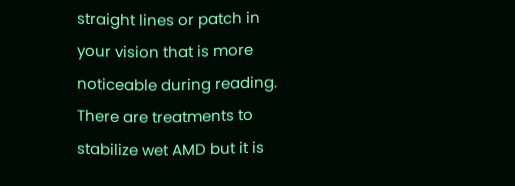straight lines or patch in your vision that is more noticeable during reading.  There are treatments to stabilize wet AMD but it is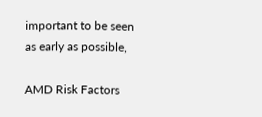important to be seen as early as possible,

AMD Risk Factors